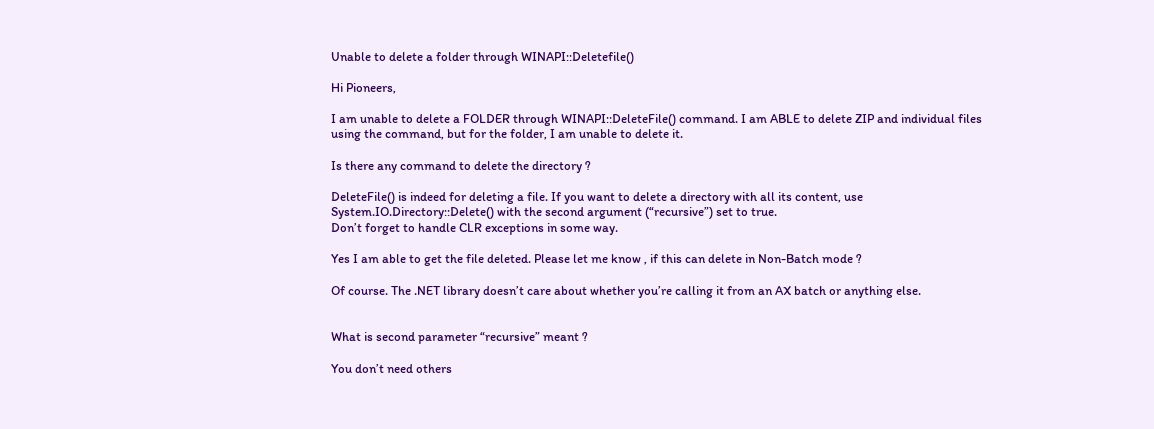Unable to delete a folder through WINAPI::Deletefile()

Hi Pioneers,

I am unable to delete a FOLDER through WINAPI::DeleteFile() command. I am ABLE to delete ZIP and individual files using the command, but for the folder, I am unable to delete it.

Is there any command to delete the directory ?

DeleteFile() is indeed for deleting a file. If you want to delete a directory with all its content, use System.IO.Directory::Delete() with the second argument (“recursive”) set to true.
Don’t forget to handle CLR exceptions in some way.

Yes I am able to get the file deleted. Please let me know , if this can delete in Non-Batch mode ?

Of course. The .NET library doesn’t care about whether you’re calling it from an AX batch or anything else.


What is second parameter “recursive” meant ?

You don’t need others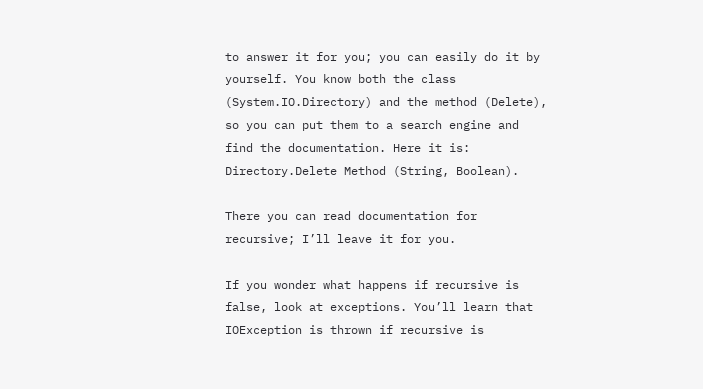to answer it for you; you can easily do it by yourself. You know both the class (System.IO.Directory) and the method (Delete), so you can put them to a search engine and find the documentation. Here it is: Directory.Delete Method (String, Boolean).

There you can read documentation for recursive; I’ll leave it for you.

If you wonder what happens if recursive is false, look at exceptions. You’ll learn that IOException is thrown if recursive is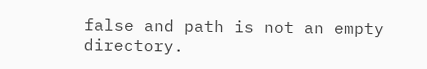false and path is not an empty directory.